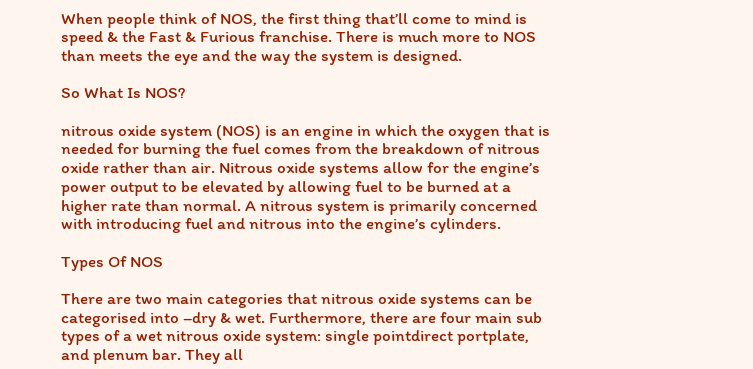When people think of NOS, the first thing that’ll come to mind is speed & the Fast & Furious franchise. There is much more to NOS than meets the eye and the way the system is designed.

So What Is NOS?

nitrous oxide system (NOS) is an engine in which the oxygen that is needed for burning the fuel comes from the breakdown of nitrous oxide rather than air. Nitrous oxide systems allow for the engine’s power output to be elevated by allowing fuel to be burned at a higher rate than normal. A nitrous system is primarily concerned with introducing fuel and nitrous into the engine’s cylinders.

Types Of NOS

There are two main categories that nitrous oxide systems can be categorised into –dry & wet. Furthermore, there are four main sub types of a wet nitrous oxide system: single pointdirect portplate, and plenum bar. They all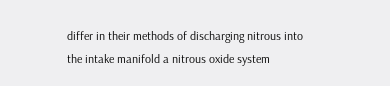differ in their methods of discharging nitrous into the intake manifold a nitrous oxide system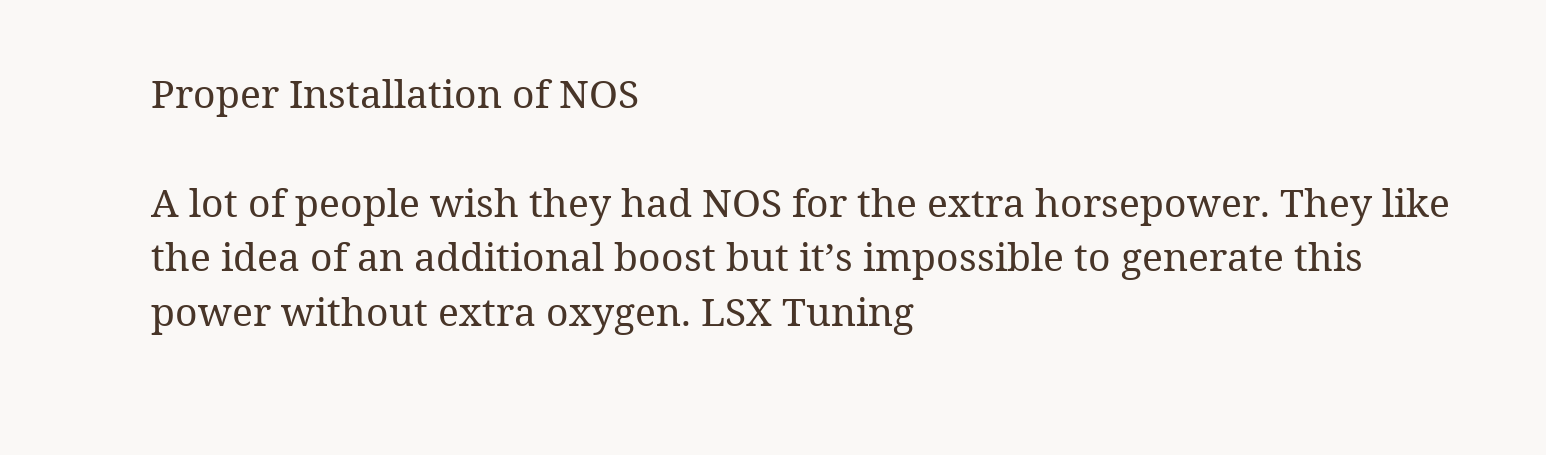Proper Installation of NOS

A lot of people wish they had NOS for the extra horsepower. They like the idea of an additional boost but it’s impossible to generate this power without extra oxygen. LSX Tuning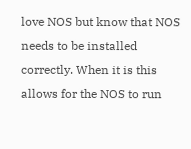love NOS but know that NOS needs to be installed correctly. When it is this allows for the NOS to run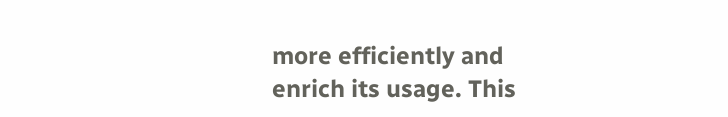more efficiently and enrich its usage. This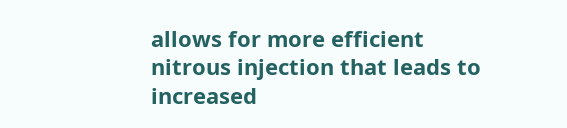allows for more efficient nitrous injection that leads to increased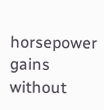horsepower gains without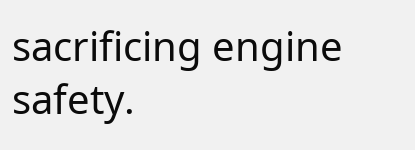sacrificing engine safety.